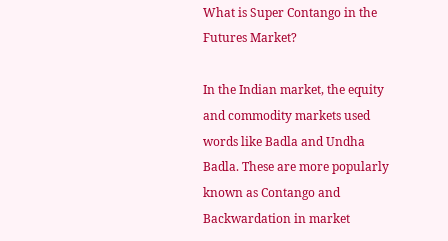What is Super Contango in the Futures Market?

In the Indian market, the equity and commodity markets used words like Badla and Undha Badla. These are more popularly known as Contango and Backwardation in market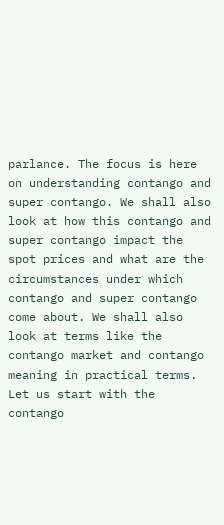parlance. The focus is here on understanding contango and super contango. We shall also look at how this contango and super contango impact the spot prices and what are the circumstances under which contango and super contango come about. We shall also look at terms like the contango market and contango meaning in practical terms. Let us start with the contango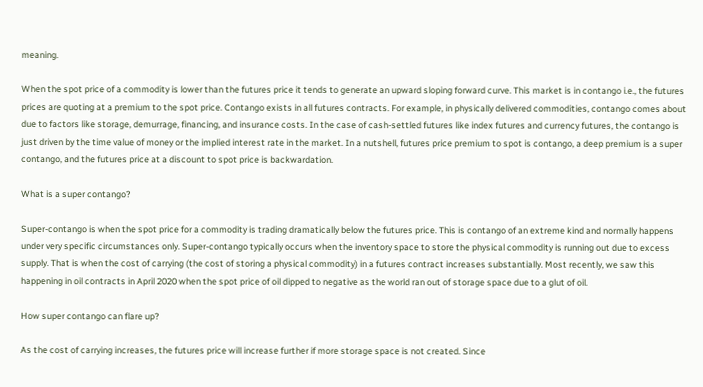meaning.

When the spot price of a commodity is lower than the futures price it tends to generate an upward sloping forward curve. This market is in contango i.e., the futures prices are quoting at a premium to the spot price. Contango exists in all futures contracts. For example, in physically delivered commodities, contango comes about due to factors like storage, demurrage, financing, and insurance costs. In the case of cash-settled futures like index futures and currency futures, the contango is just driven by the time value of money or the implied interest rate in the market. In a nutshell, futures price premium to spot is contango, a deep premium is a super contango, and the futures price at a discount to spot price is backwardation.

What is a super contango?

Super-contango is when the spot price for a commodity is trading dramatically below the futures price. This is contango of an extreme kind and normally happens under very specific circumstances only. Super-contango typically occurs when the inventory space to store the physical commodity is running out due to excess supply. That is when the cost of carrying (the cost of storing a physical commodity) in a futures contract increases substantially. Most recently, we saw this happening in oil contracts in April 2020 when the spot price of oil dipped to negative as the world ran out of storage space due to a glut of oil.

How super contango can flare up?

As the cost of carrying increases, the futures price will increase further if more storage space is not created. Since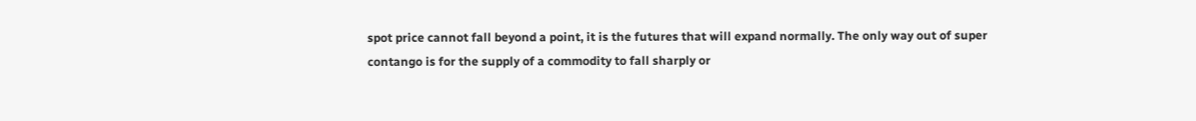spot price cannot fall beyond a point, it is the futures that will expand normally. The only way out of super contango is for the supply of a commodity to fall sharply or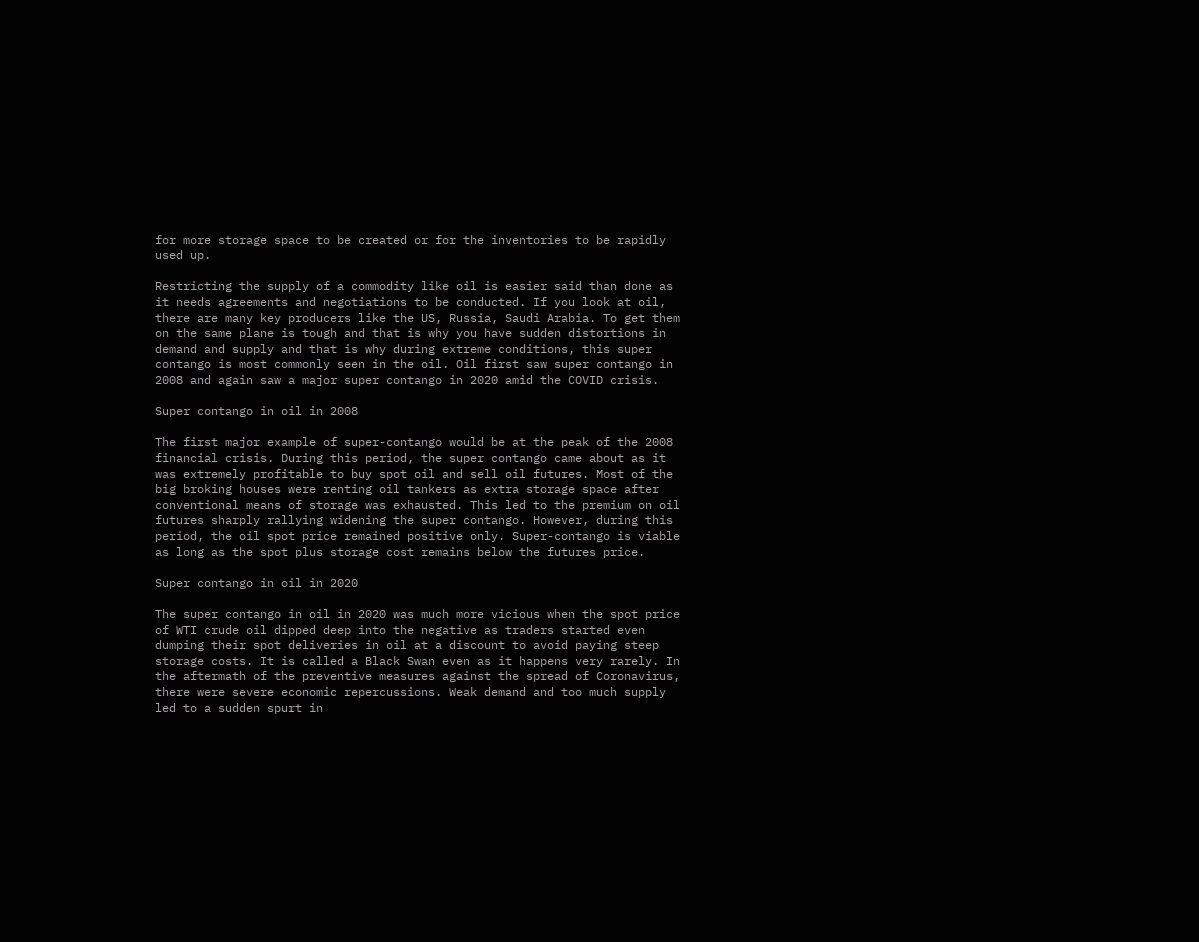for more storage space to be created or for the inventories to be rapidly used up.

Restricting the supply of a commodity like oil is easier said than done as it needs agreements and negotiations to be conducted. If you look at oil, there are many key producers like the US, Russia, Saudi Arabia. To get them on the same plane is tough and that is why you have sudden distortions in demand and supply and that is why during extreme conditions, this super contango is most commonly seen in the oil. Oil first saw super contango in 2008 and again saw a major super contango in 2020 amid the COVID crisis.

Super contango in oil in 2008

The first major example of super-contango would be at the peak of the 2008 financial crisis. During this period, the super contango came about as it was extremely profitable to buy spot oil and sell oil futures. Most of the big broking houses were renting oil tankers as extra storage space after conventional means of storage was exhausted. This led to the premium on oil futures sharply rallying widening the super contango. However, during this period, the oil spot price remained positive only. Super-contango is viable as long as the spot plus storage cost remains below the futures price.

Super contango in oil in 2020

The super contango in oil in 2020 was much more vicious when the spot price of WTI crude oil dipped deep into the negative as traders started even dumping their spot deliveries in oil at a discount to avoid paying steep storage costs. It is called a Black Swan even as it happens very rarely. In the aftermath of the preventive measures against the spread of Coronavirus, there were severe economic repercussions. Weak demand and too much supply led to a sudden spurt in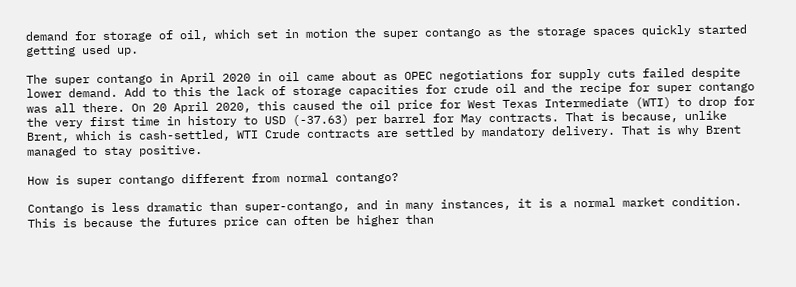demand for storage of oil, which set in motion the super contango as the storage spaces quickly started getting used up.

The super contango in April 2020 in oil came about as OPEC negotiations for supply cuts failed despite lower demand. Add to this the lack of storage capacities for crude oil and the recipe for super contango was all there. On 20 April 2020, this caused the oil price for West Texas Intermediate (WTI) to drop for the very first time in history to USD (-37.63) per barrel for May contracts. That is because, unlike Brent, which is cash-settled, WTI Crude contracts are settled by mandatory delivery. That is why Brent managed to stay positive.

How is super contango different from normal contango?

Contango is less dramatic than super-contango, and in many instances, it is a normal market condition. This is because the futures price can often be higher than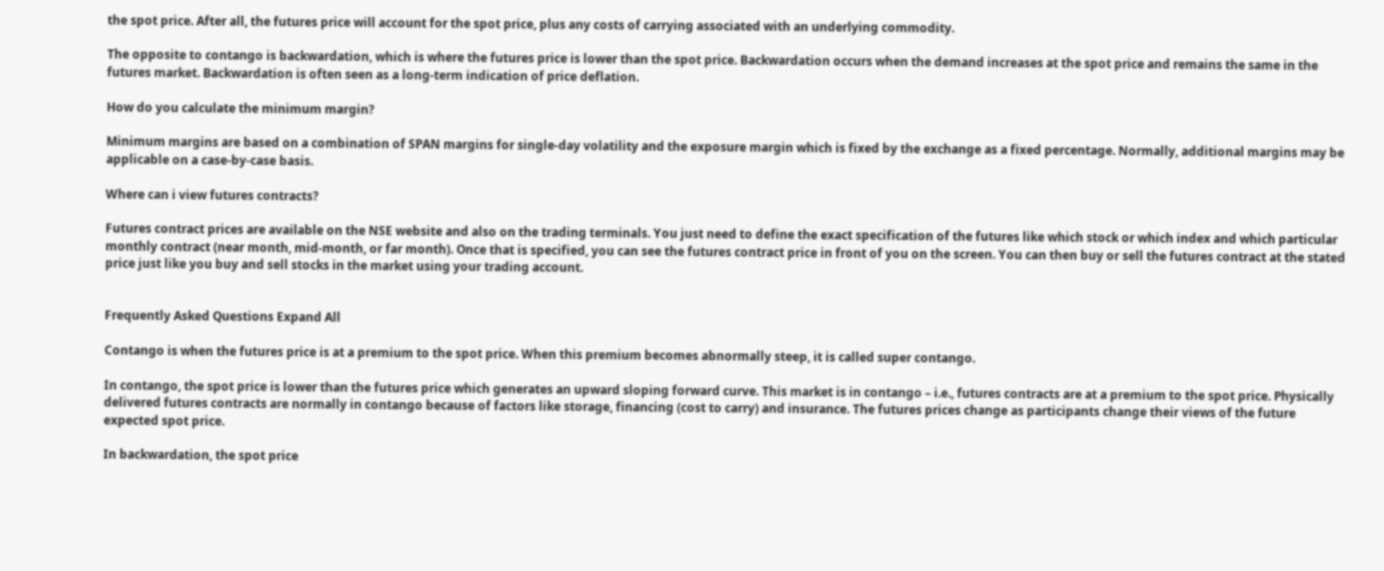the spot price. After all, the futures price will account for the spot price, plus any costs of carrying associated with an underlying commodity.

The opposite to contango is backwardation, which is where the futures price is lower than the spot price. Backwardation occurs when the demand increases at the spot price and remains the same in the futures market. Backwardation is often seen as a long-term indication of price deflation.

How do you calculate the minimum margin?

Minimum margins are based on a combination of SPAN margins for single-day volatility and the exposure margin which is fixed by the exchange as a fixed percentage. Normally, additional margins may be applicable on a case-by-case basis.

Where can i view futures contracts?

Futures contract prices are available on the NSE website and also on the trading terminals. You just need to define the exact specification of the futures like which stock or which index and which particular monthly contract (near month, mid-month, or far month). Once that is specified, you can see the futures contract price in front of you on the screen. You can then buy or sell the futures contract at the stated price just like you buy and sell stocks in the market using your trading account.


Frequently Asked Questions Expand All

Contango is when the futures price is at a premium to the spot price. When this premium becomes abnormally steep, it is called super contango.

In contango, the spot price is lower than the futures price which generates an upward sloping forward curve. This market is in contango – i.e., futures contracts are at a premium to the spot price. Physically delivered futures contracts are normally in contango because of factors like storage, financing (cost to carry) and insurance. The futures prices change as participants change their views of the future expected spot price.

In backwardation, the spot price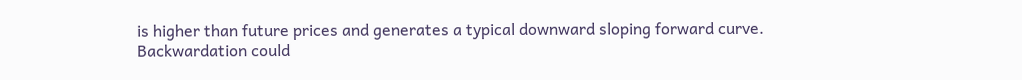is higher than future prices and generates a typical downward sloping forward curve. Backwardation could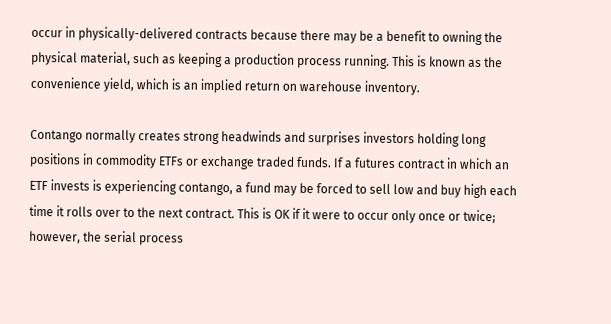occur in physically-delivered contracts because there may be a benefit to owning the physical material, such as keeping a production process running. This is known as the convenience yield, which is an implied return on warehouse inventory.

Contango normally creates strong headwinds and surprises investors holding long positions in commodity ETFs or exchange traded funds. If a futures contract in which an ETF invests is experiencing contango, a fund may be forced to sell low and buy high each time it rolls over to the next contract. This is OK if it were to occur only once or twice; however, the serial process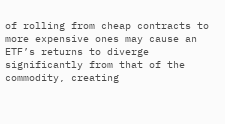of rolling from cheap contracts to more expensive ones may cause an ETF’s returns to diverge significantly from that of the commodity, creating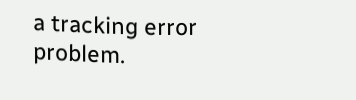a tracking error problem.